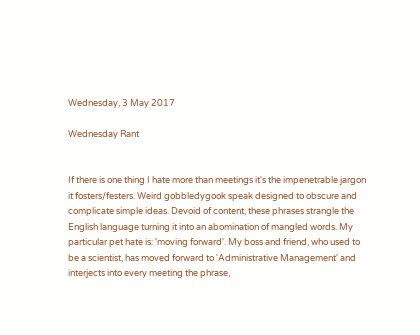Wednesday, 3 May 2017

Wednesday Rant


If there is one thing I hate more than meetings it's the impenetrable jargon it fosters/festers. Weird gobbledygook speak designed to obscure and complicate simple ideas. Devoid of content, these phrases strangle the English language turning it into an abomination of mangled words. My particular pet hate is: 'moving forward'. My boss and friend, who used to be a scientist, has moved forward to 'Administrative Management' and interjects into every meeting the phrase,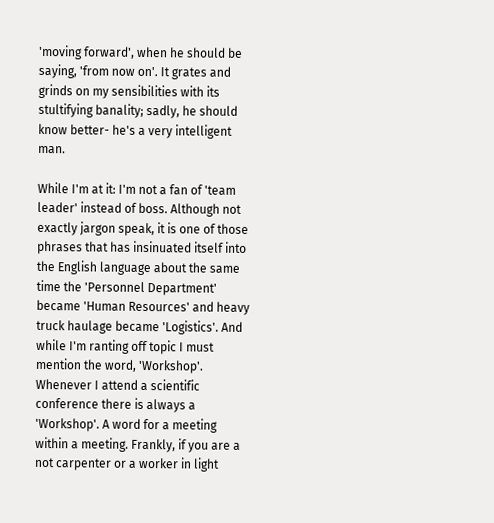'moving forward', when he should be saying, 'from now on'. It grates and grinds on my sensibilities with its stultifying banality; sadly, he should know better- he's a very intelligent man.

While I'm at it: I'm not a fan of 'team leader' instead of boss. Although not exactly jargon speak, it is one of those phrases that has insinuated itself into the English language about the same time the 'Personnel Department' became 'Human Resources' and heavy truck haulage became 'Logistics'. And while I'm ranting off topic I must mention the word, 'Workshop'. Whenever I attend a scientific conference there is always a 'Workshop'. A word for a meeting within a meeting. Frankly, if you are a not carpenter or a worker in light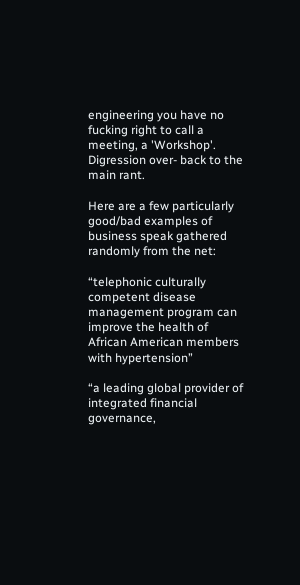engineering you have no fucking right to call a meeting, a 'Workshop'. Digression over- back to the main rant.

Here are a few particularly good/bad examples of business speak gathered randomly from the net:

“telephonic culturally competent disease management program can improve the health of African American members with hypertension”

“a leading global provider of integrated financial governance,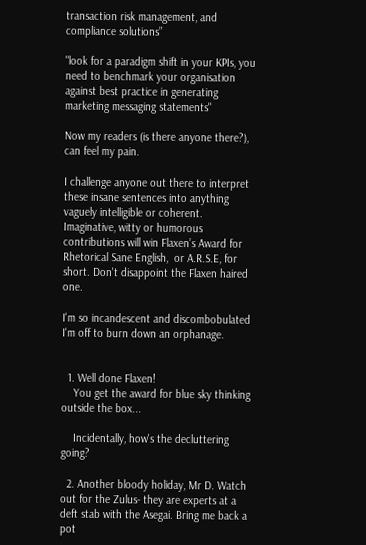transaction risk management, and compliance solutions”

"look for a paradigm shift in your KPIs, you need to benchmark your organisation against best practice in generating marketing messaging statements"

Now my readers (is there anyone there?), can feel my pain.

I challenge anyone out there to interpret these insane sentences into anything vaguely intelligible or coherent. Imaginative, witty or humorous contributions will win Flaxen’s Award for Rhetorical Sane English,  or A.R.S.E, for short. Don't disappoint the Flaxen haired one.

I'm so incandescent and discombobulated I'm off to burn down an orphanage.


  1. Well done Flaxen!
    You get the award for blue sky thinking outside the box...

    Incidentally, how's the decluttering going?

  2. Another bloody holiday, Mr D. Watch out for the Zulus- they are experts at a deft stab with the Asegai. Bring me back a pot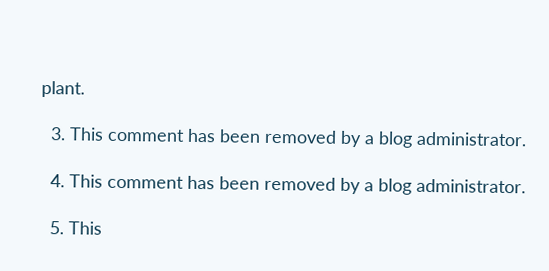plant.

  3. This comment has been removed by a blog administrator.

  4. This comment has been removed by a blog administrator.

  5. This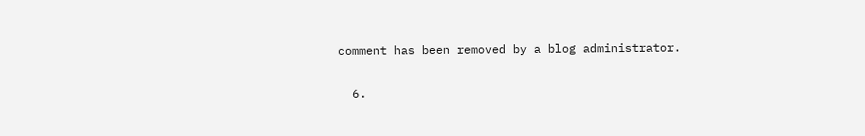comment has been removed by a blog administrator.

  6.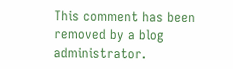This comment has been removed by a blog administrator.